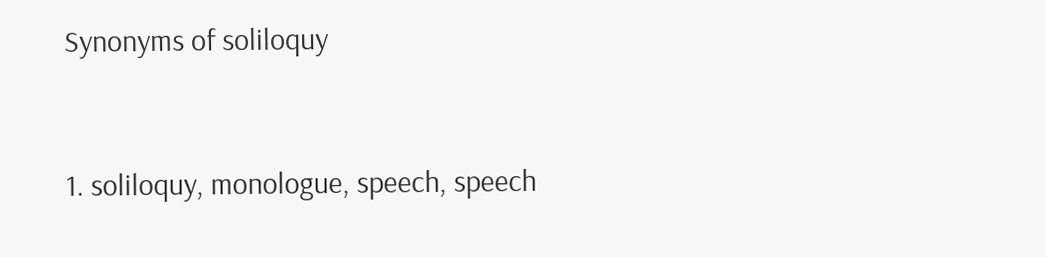Synonyms of soliloquy


1. soliloquy, monologue, speech, speech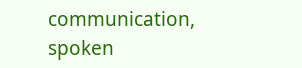communication, spoken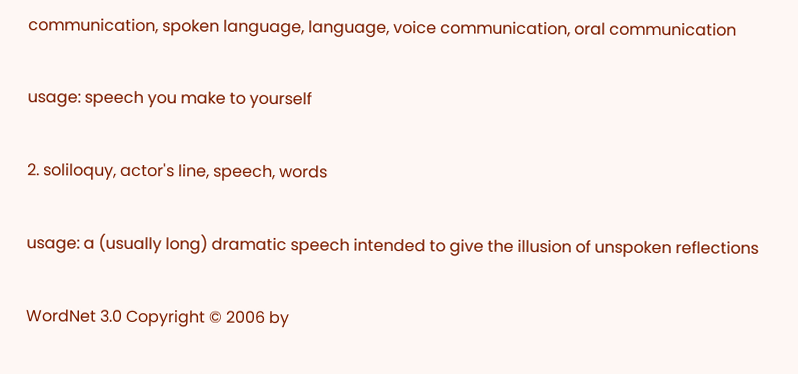communication, spoken language, language, voice communication, oral communication

usage: speech you make to yourself

2. soliloquy, actor's line, speech, words

usage: a (usually long) dramatic speech intended to give the illusion of unspoken reflections

WordNet 3.0 Copyright © 2006 by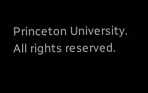Princeton University.
All rights reserved.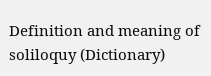Definition and meaning of soliloquy (Dictionary)